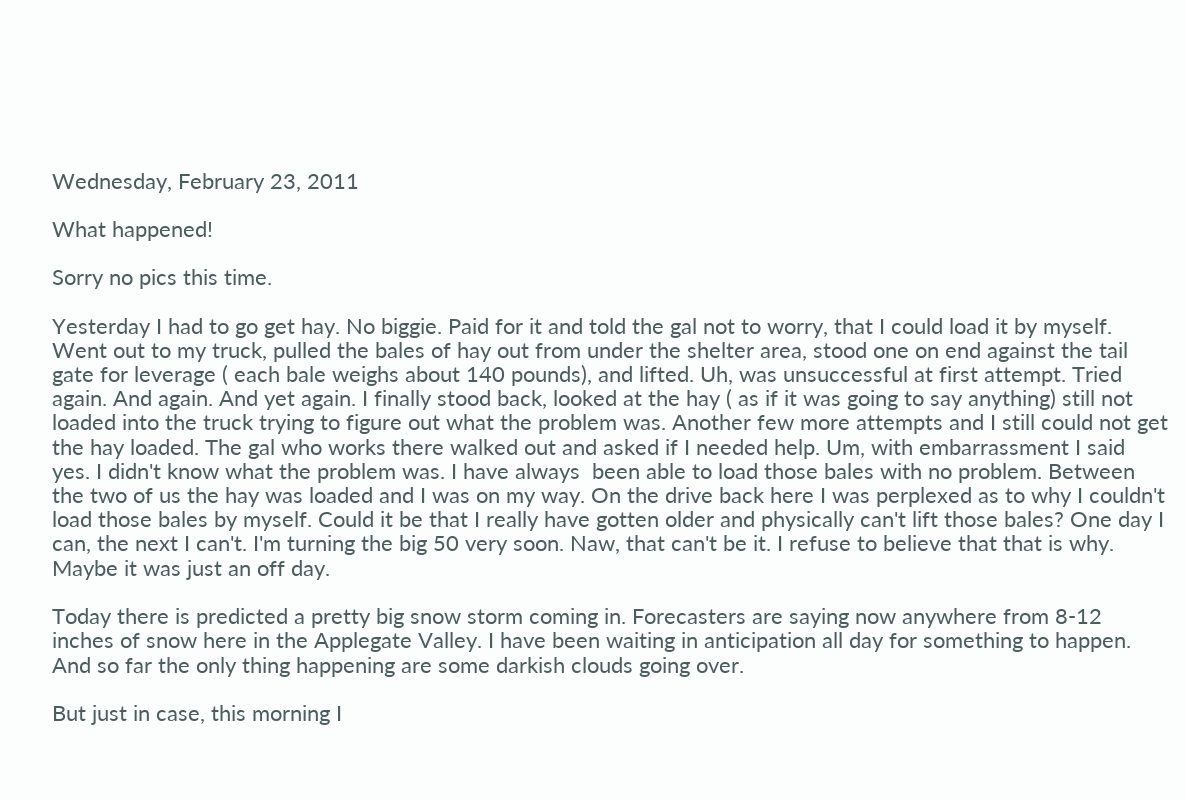Wednesday, February 23, 2011

What happened!

Sorry no pics this time.

Yesterday I had to go get hay. No biggie. Paid for it and told the gal not to worry, that I could load it by myself. Went out to my truck, pulled the bales of hay out from under the shelter area, stood one on end against the tail gate for leverage ( each bale weighs about 140 pounds), and lifted. Uh, was unsuccessful at first attempt. Tried again. And again. And yet again. I finally stood back, looked at the hay ( as if it was going to say anything) still not loaded into the truck trying to figure out what the problem was. Another few more attempts and I still could not get the hay loaded. The gal who works there walked out and asked if I needed help. Um, with embarrassment I said yes. I didn't know what the problem was. I have always  been able to load those bales with no problem. Between the two of us the hay was loaded and I was on my way. On the drive back here I was perplexed as to why I couldn't load those bales by myself. Could it be that I really have gotten older and physically can't lift those bales? One day I can, the next I can't. I'm turning the big 50 very soon. Naw, that can't be it. I refuse to believe that that is why. Maybe it was just an off day.

Today there is predicted a pretty big snow storm coming in. Forecasters are saying now anywhere from 8-12 inches of snow here in the Applegate Valley. I have been waiting in anticipation all day for something to happen. And so far the only thing happening are some darkish clouds going over.

But just in case, this morning I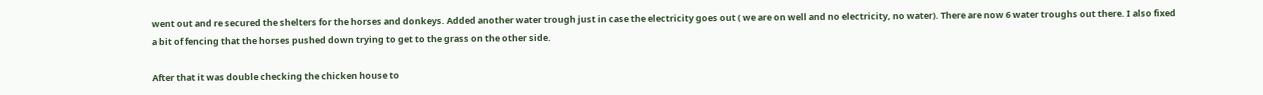went out and re secured the shelters for the horses and donkeys. Added another water trough just in case the electricity goes out ( we are on well and no electricity, no water). There are now 6 water troughs out there. I also fixed a bit of fencing that the horses pushed down trying to get to the grass on the other side.

After that it was double checking the chicken house to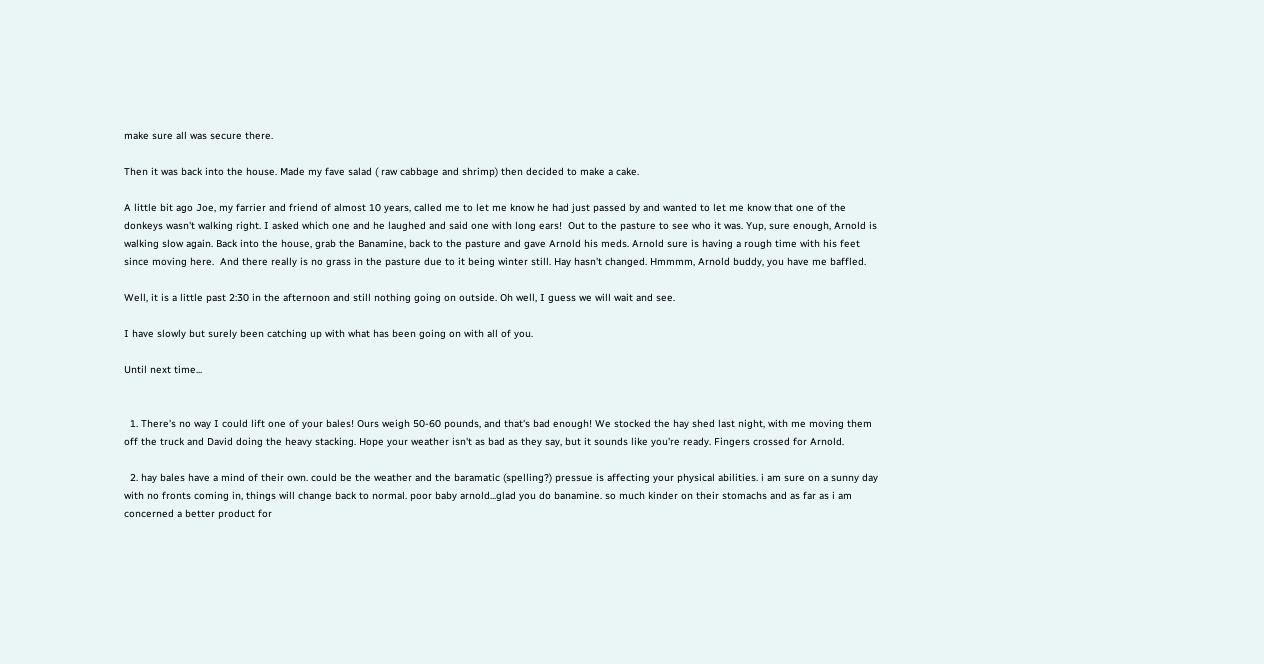make sure all was secure there.

Then it was back into the house. Made my fave salad ( raw cabbage and shrimp) then decided to make a cake.

A little bit ago Joe, my farrier and friend of almost 10 years, called me to let me know he had just passed by and wanted to let me know that one of the donkeys wasn't walking right. I asked which one and he laughed and said one with long ears!  Out to the pasture to see who it was. Yup, sure enough, Arnold is walking slow again. Back into the house, grab the Banamine, back to the pasture and gave Arnold his meds. Arnold sure is having a rough time with his feet since moving here.  And there really is no grass in the pasture due to it being winter still. Hay hasn't changed. Hmmmm, Arnold buddy, you have me baffled.

Well, it is a little past 2:30 in the afternoon and still nothing going on outside. Oh well, I guess we will wait and see.

I have slowly but surely been catching up with what has been going on with all of you.

Until next time...


  1. There's no way I could lift one of your bales! Ours weigh 50-60 pounds, and that's bad enough! We stocked the hay shed last night, with me moving them off the truck and David doing the heavy stacking. Hope your weather isn't as bad as they say, but it sounds like you're ready. Fingers crossed for Arnold.

  2. hay bales have a mind of their own. could be the weather and the baramatic (spelling?) pressue is affecting your physical abilities. i am sure on a sunny day with no fronts coming in, things will change back to normal. poor baby arnold...glad you do banamine. so much kinder on their stomachs and as far as i am concerned a better product for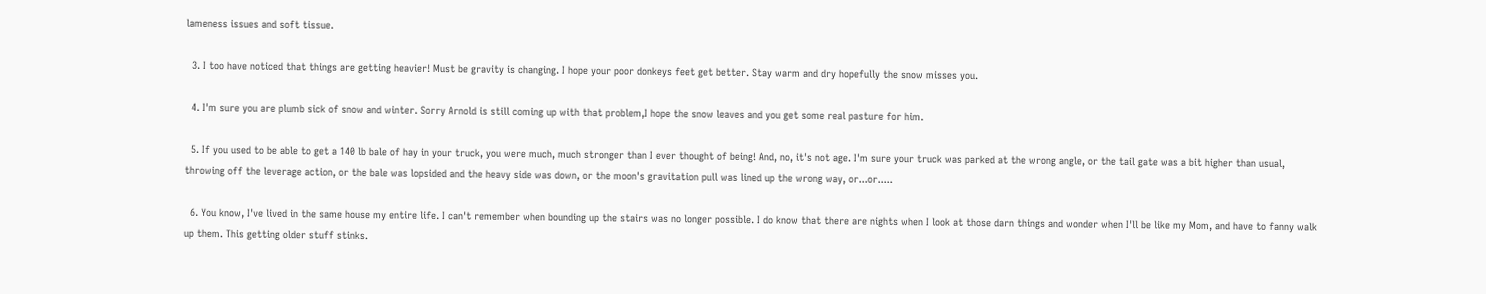lameness issues and soft tissue.

  3. I too have noticed that things are getting heavier! Must be gravity is changing. I hope your poor donkeys feet get better. Stay warm and dry hopefully the snow misses you.

  4. I'm sure you are plumb sick of snow and winter. Sorry Arnold is still coming up with that problem,I hope the snow leaves and you get some real pasture for him.

  5. If you used to be able to get a 140 lb bale of hay in your truck, you were much, much stronger than I ever thought of being! And, no, it's not age. I'm sure your truck was parked at the wrong angle, or the tail gate was a bit higher than usual, throwing off the leverage action, or the bale was lopsided and the heavy side was down, or the moon's gravitation pull was lined up the wrong way, or...or.....

  6. You know, I've lived in the same house my entire life. I can't remember when bounding up the stairs was no longer possible. I do know that there are nights when I look at those darn things and wonder when I'll be like my Mom, and have to fanny walk up them. This getting older stuff stinks.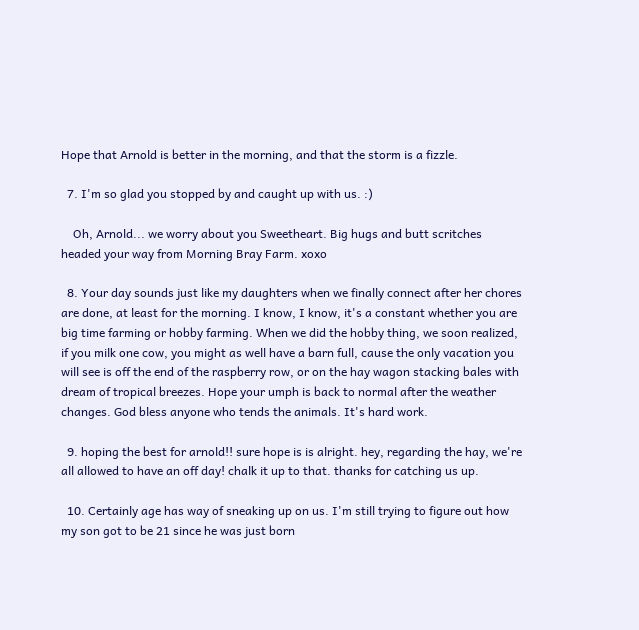Hope that Arnold is better in the morning, and that the storm is a fizzle.

  7. I'm so glad you stopped by and caught up with us. :)

    Oh, Arnold... we worry about you Sweetheart. Big hugs and butt scritches headed your way from Morning Bray Farm. xoxo

  8. Your day sounds just like my daughters when we finally connect after her chores are done, at least for the morning. I know, I know, it's a constant whether you are big time farming or hobby farming. When we did the hobby thing, we soon realized, if you milk one cow, you might as well have a barn full, cause the only vacation you will see is off the end of the raspberry row, or on the hay wagon stacking bales with dream of tropical breezes. Hope your umph is back to normal after the weather changes. God bless anyone who tends the animals. It's hard work.

  9. hoping the best for arnold!! sure hope is is alright. hey, regarding the hay, we're all allowed to have an off day! chalk it up to that. thanks for catching us up.

  10. Certainly age has way of sneaking up on us. I'm still trying to figure out how my son got to be 21 since he was just born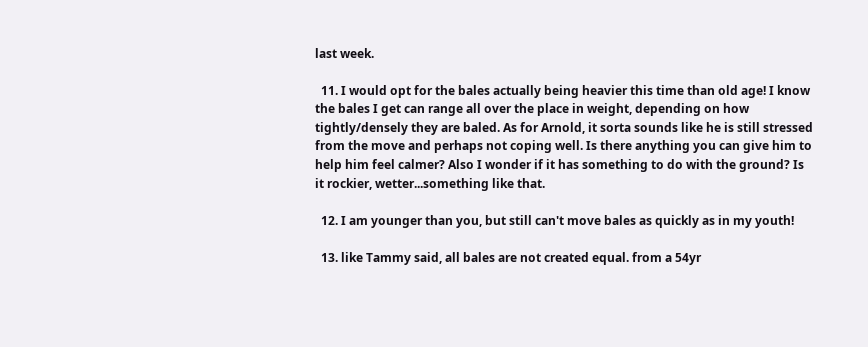last week.

  11. I would opt for the bales actually being heavier this time than old age! I know the bales I get can range all over the place in weight, depending on how tightly/densely they are baled. As for Arnold, it sorta sounds like he is still stressed from the move and perhaps not coping well. Is there anything you can give him to help him feel calmer? Also I wonder if it has something to do with the ground? Is it rockier, wetter...something like that.

  12. I am younger than you, but still can't move bales as quickly as in my youth!

  13. like Tammy said, all bales are not created equal. from a 54yr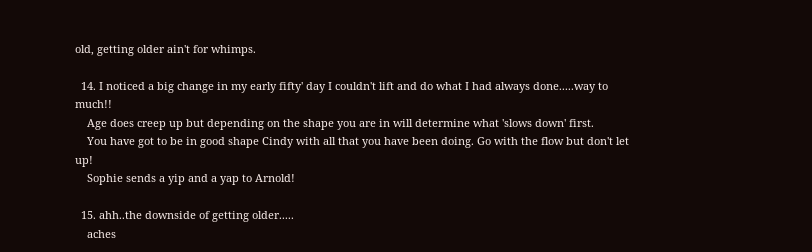old, getting older ain't for whimps.

  14. I noticed a big change in my early fifty' day I couldn't lift and do what I had always done.....way to much!!
    Age does creep up but depending on the shape you are in will determine what 'slows down' first.
    You have got to be in good shape Cindy with all that you have been doing. Go with the flow but don't let up!
    Sophie sends a yip and a yap to Arnold!

  15. ahh..the downside of getting older.....
    aches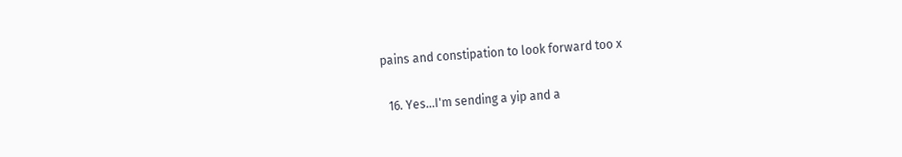pains and constipation to look forward too x

  16. Yes...I'm sending a yip and a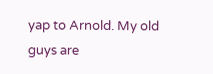yap to Arnold. My old guys are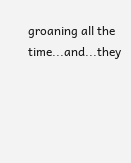groaning all the time...and...they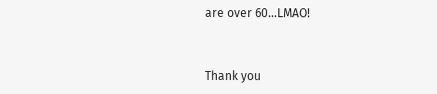are over 60...LMAO!


Thank you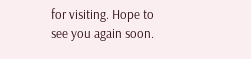for visiting. Hope to see you again soon.